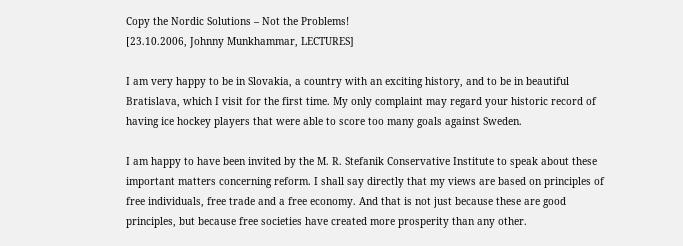Copy the Nordic Solutions – Not the Problems!
[23.10.2006, Johnny Munkhammar, LECTURES]

I am very happy to be in Slovakia, a country with an exciting history, and to be in beautiful Bratislava, which I visit for the first time. My only complaint may regard your historic record of having ice hockey players that were able to score too many goals against Sweden.

I am happy to have been invited by the M. R. Stefanik Conservative Institute to speak about these important matters concerning reform. I shall say directly that my views are based on principles of free individuals, free trade and a free economy. And that is not just because these are good principles, but because free societies have created more prosperity than any other.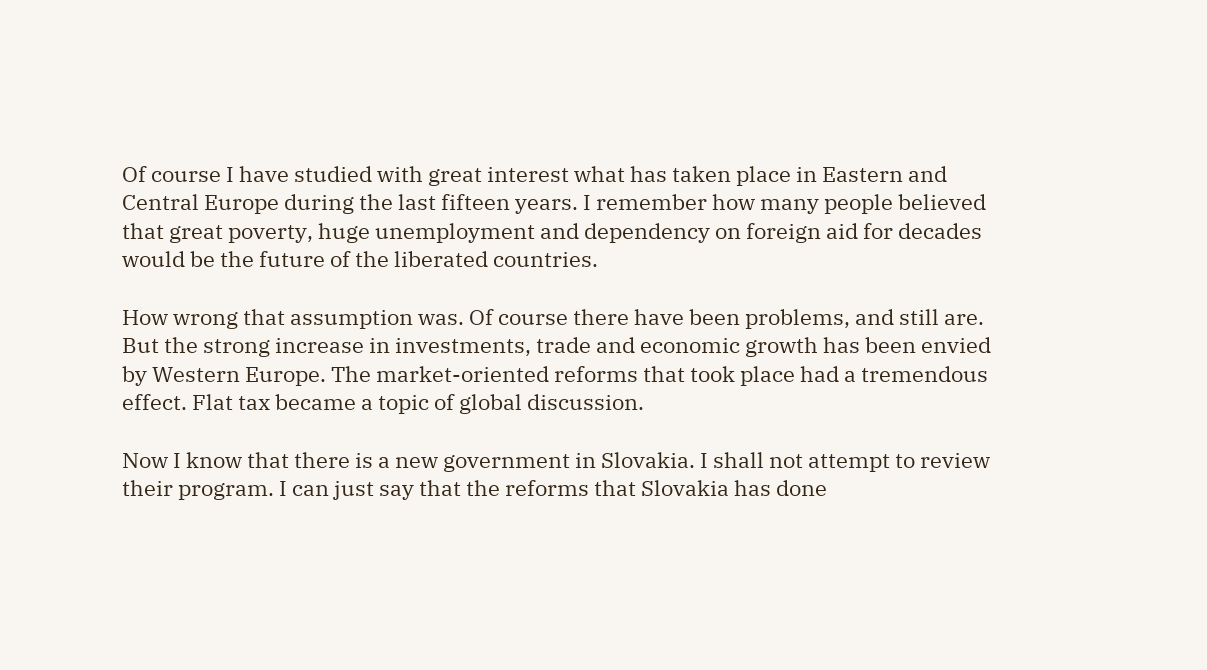Of course I have studied with great interest what has taken place in Eastern and Central Europe during the last fifteen years. I remember how many people believed that great poverty, huge unemployment and dependency on foreign aid for decades would be the future of the liberated countries.

How wrong that assumption was. Of course there have been problems, and still are. But the strong increase in investments, trade and economic growth has been envied by Western Europe. The market-oriented reforms that took place had a tremendous effect. Flat tax became a topic of global discussion.

Now I know that there is a new government in Slovakia. I shall not attempt to review their program. I can just say that the reforms that Slovakia has done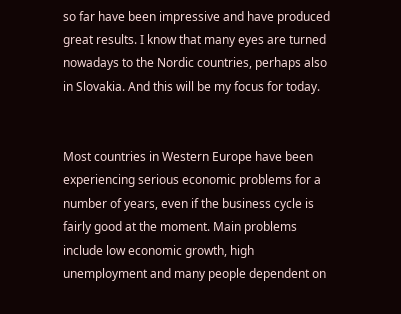so far have been impressive and have produced great results. I know that many eyes are turned nowadays to the Nordic countries, perhaps also in Slovakia. And this will be my focus for today.


Most countries in Western Europe have been experiencing serious economic problems for a number of years, even if the business cycle is fairly good at the moment. Main problems include low economic growth, high unemployment and many people dependent on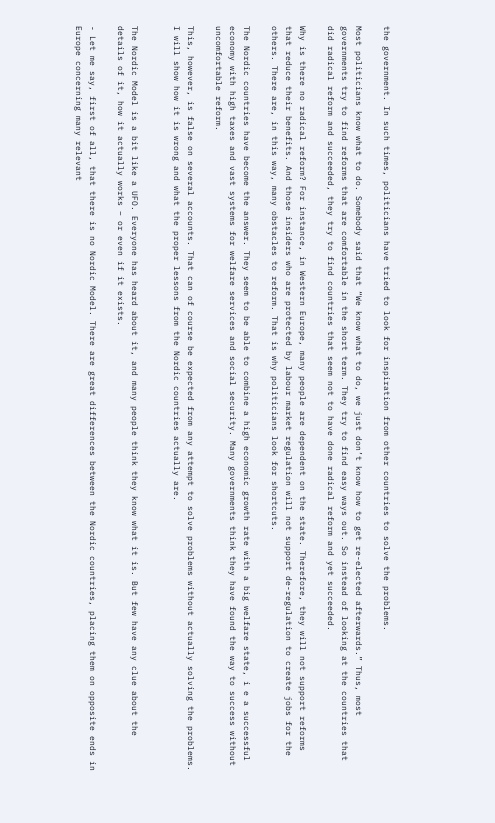the government. In such times, politicians have tried to look for inspiration from other countries to solve the problems.

Most politicians know what to do. Somebody said that “We know what to do, we just don’t know how to get re-elected afterwards.” Thus, most governments try to find reforms that are comfortable in the short term. They try to find easy ways out. So instead of looking at the countries that did radical reform and succeeded, they try to find countries that seem not to have done radical reform and yet succeeded.

Why is there no radical reform? For instance, in Western Europe, many people are dependent on the state. Therefore, they will not support reforms that reduce their benefits. And those insiders who are protected by labour market regulation will not support de-regulation to create jobs for the others. There are, in this way, many obstacles to reform. That is why politicians look for shortcuts.

The Nordic countries have become the answer. They seem to be able to combine a high economic growth rate with a big welfare state, i e a successful economy with high taxes and vast systems for welfare services and social security. Many governments think they have found the way to success without uncomfortable reform.

This, however, is false on several accounts. That can of course be expected from any attempt to solve problems without actually solving the problems. I will show how it is wrong and what the proper lessons from the Nordic countries actually are.


The Nordic Model is a bit like a UFO. Everyone has heard about it, and many people think they know what it is. But few have any clue about the details of it, how it actually works – or even if it exists.

- Let me say, first of all, that there is no Nordic Model. There are great differences between the Nordic countries, placing them on opposite ends in Europe concerning many relevant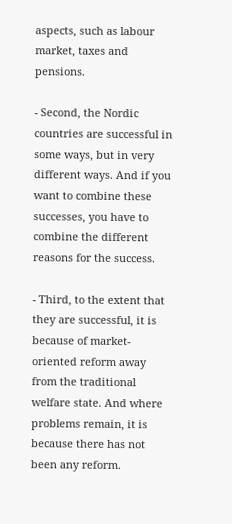aspects, such as labour market, taxes and pensions.

- Second, the Nordic countries are successful in some ways, but in very different ways. And if you want to combine these successes, you have to combine the different reasons for the success.

- Third, to the extent that they are successful, it is because of market-oriented reform away from the traditional welfare state. And where problems remain, it is because there has not been any reform.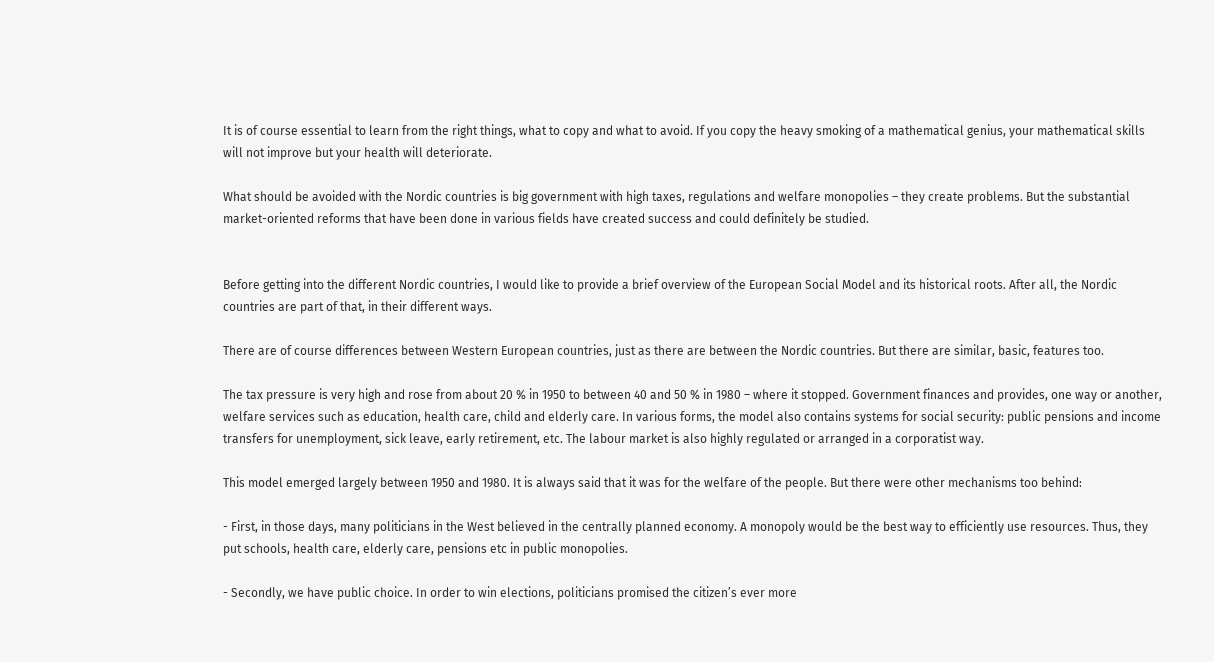It is of course essential to learn from the right things, what to copy and what to avoid. If you copy the heavy smoking of a mathematical genius, your mathematical skills will not improve but your health will deteriorate.

What should be avoided with the Nordic countries is big government with high taxes, regulations and welfare monopolies – they create problems. But the substantial market-oriented reforms that have been done in various fields have created success and could definitely be studied.


Before getting into the different Nordic countries, I would like to provide a brief overview of the European Social Model and its historical roots. After all, the Nordic countries are part of that, in their different ways.

There are of course differences between Western European countries, just as there are between the Nordic countries. But there are similar, basic, features too.

The tax pressure is very high and rose from about 20 % in 1950 to between 40 and 50 % in 1980 – where it stopped. Government finances and provides, one way or another, welfare services such as education, health care, child and elderly care. In various forms, the model also contains systems for social security: public pensions and income transfers for unemployment, sick leave, early retirement, etc. The labour market is also highly regulated or arranged in a corporatist way.

This model emerged largely between 1950 and 1980. It is always said that it was for the welfare of the people. But there were other mechanisms too behind:

- First, in those days, many politicians in the West believed in the centrally planned economy. A monopoly would be the best way to efficiently use resources. Thus, they put schools, health care, elderly care, pensions etc in public monopolies.

- Secondly, we have public choice. In order to win elections, politicians promised the citizen’s ever more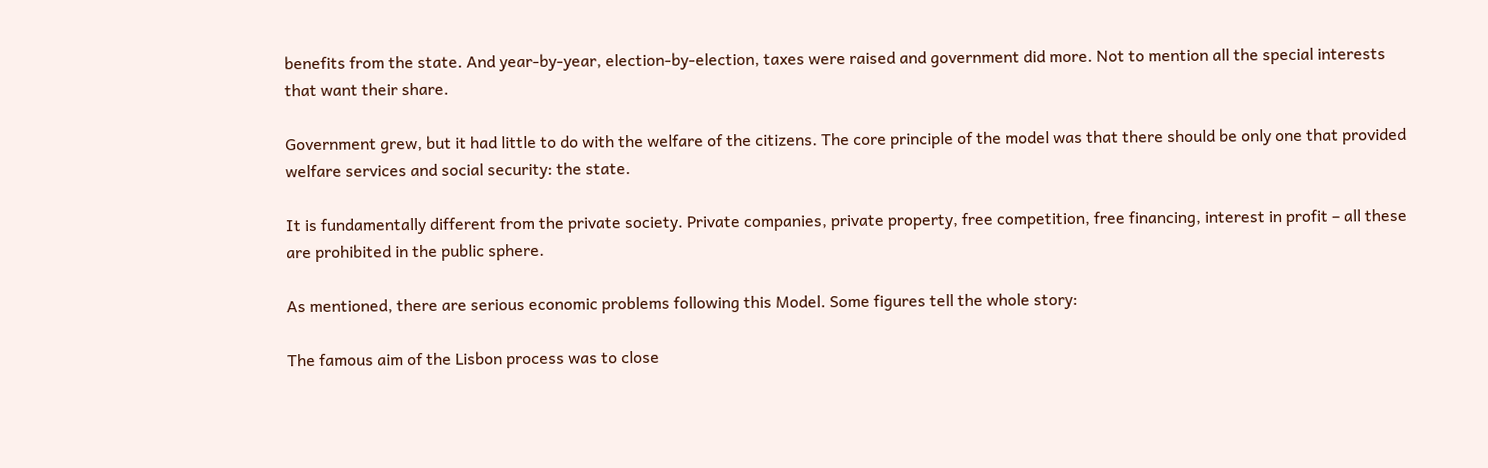benefits from the state. And year-by-year, election-by-election, taxes were raised and government did more. Not to mention all the special interests that want their share.

Government grew, but it had little to do with the welfare of the citizens. The core principle of the model was that there should be only one that provided welfare services and social security: the state.

It is fundamentally different from the private society. Private companies, private property, free competition, free financing, interest in profit – all these are prohibited in the public sphere.

As mentioned, there are serious economic problems following this Model. Some figures tell the whole story:

The famous aim of the Lisbon process was to close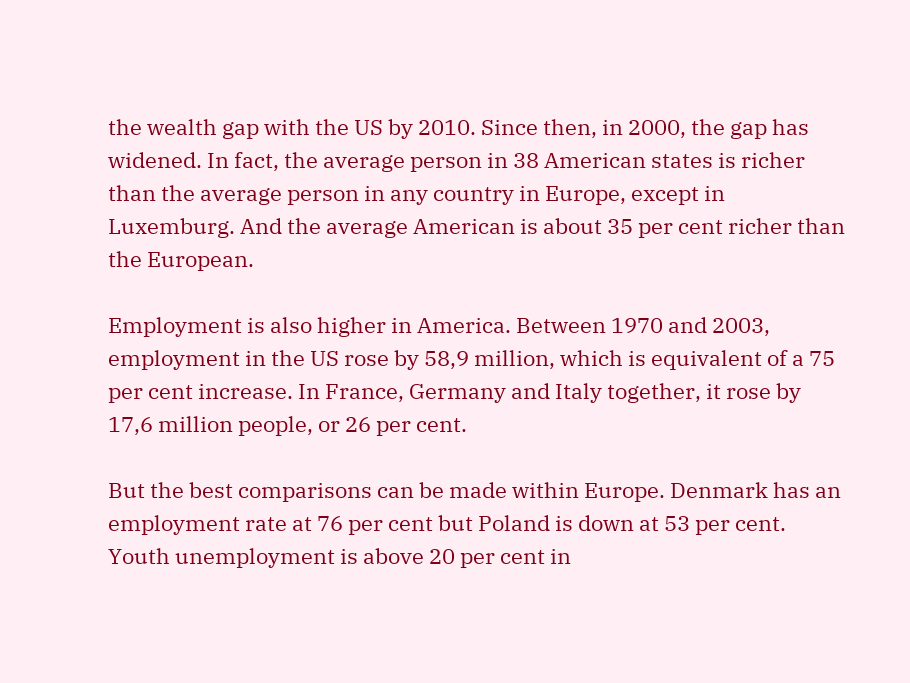the wealth gap with the US by 2010. Since then, in 2000, the gap has widened. In fact, the average person in 38 American states is richer than the average person in any country in Europe, except in Luxemburg. And the average American is about 35 per cent richer than the European.

Employment is also higher in America. Between 1970 and 2003, employment in the US rose by 58,9 million, which is equivalent of a 75 per cent increase. In France, Germany and Italy together, it rose by 17,6 million people, or 26 per cent.

But the best comparisons can be made within Europe. Denmark has an employment rate at 76 per cent but Poland is down at 53 per cent. Youth unemployment is above 20 per cent in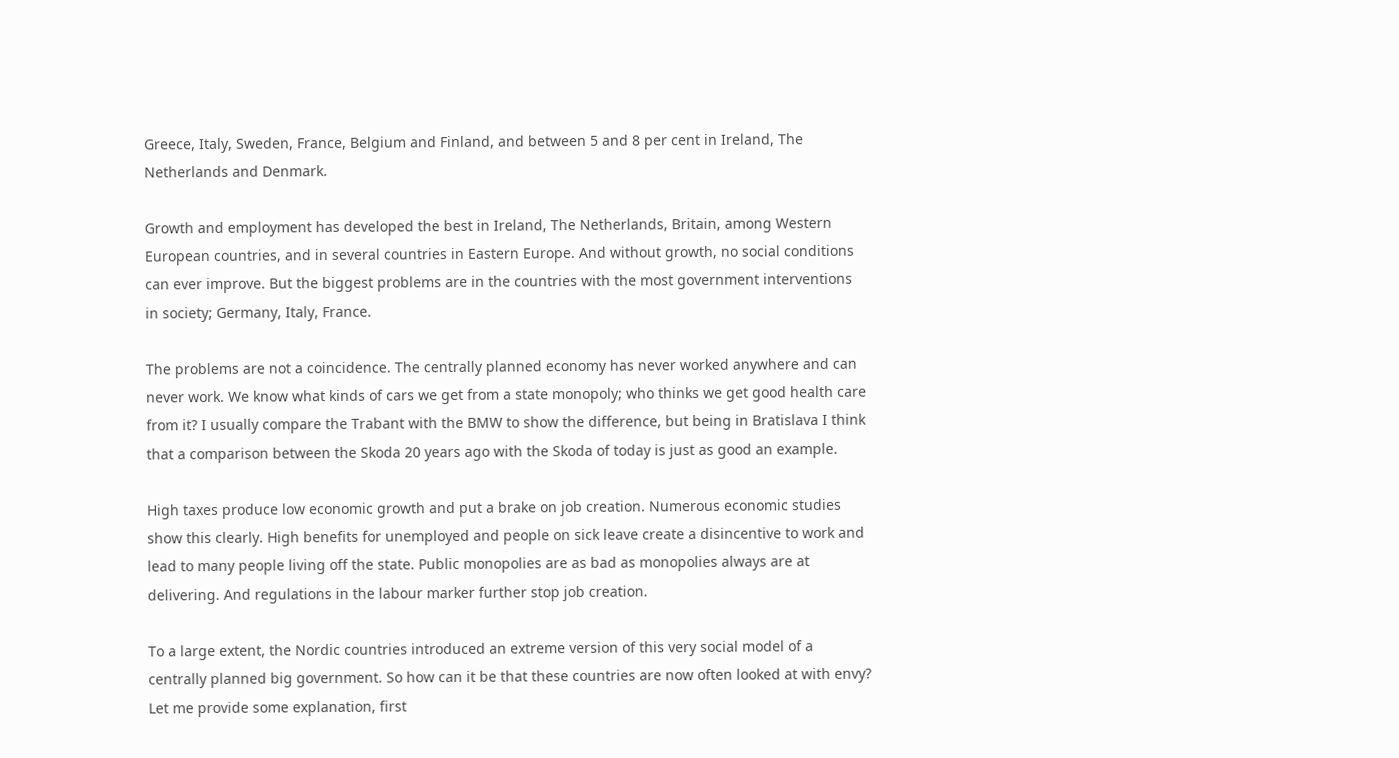Greece, Italy, Sweden, France, Belgium and Finland, and between 5 and 8 per cent in Ireland, The Netherlands and Denmark.

Growth and employment has developed the best in Ireland, The Netherlands, Britain, among Western European countries, and in several countries in Eastern Europe. And without growth, no social conditions can ever improve. But the biggest problems are in the countries with the most government interventions in society; Germany, Italy, France.

The problems are not a coincidence. The centrally planned economy has never worked anywhere and can never work. We know what kinds of cars we get from a state monopoly; who thinks we get good health care from it? I usually compare the Trabant with the BMW to show the difference, but being in Bratislava I think that a comparison between the Skoda 20 years ago with the Skoda of today is just as good an example.

High taxes produce low economic growth and put a brake on job creation. Numerous economic studies show this clearly. High benefits for unemployed and people on sick leave create a disincentive to work and lead to many people living off the state. Public monopolies are as bad as monopolies always are at delivering. And regulations in the labour marker further stop job creation.

To a large extent, the Nordic countries introduced an extreme version of this very social model of a centrally planned big government. So how can it be that these countries are now often looked at with envy? Let me provide some explanation, first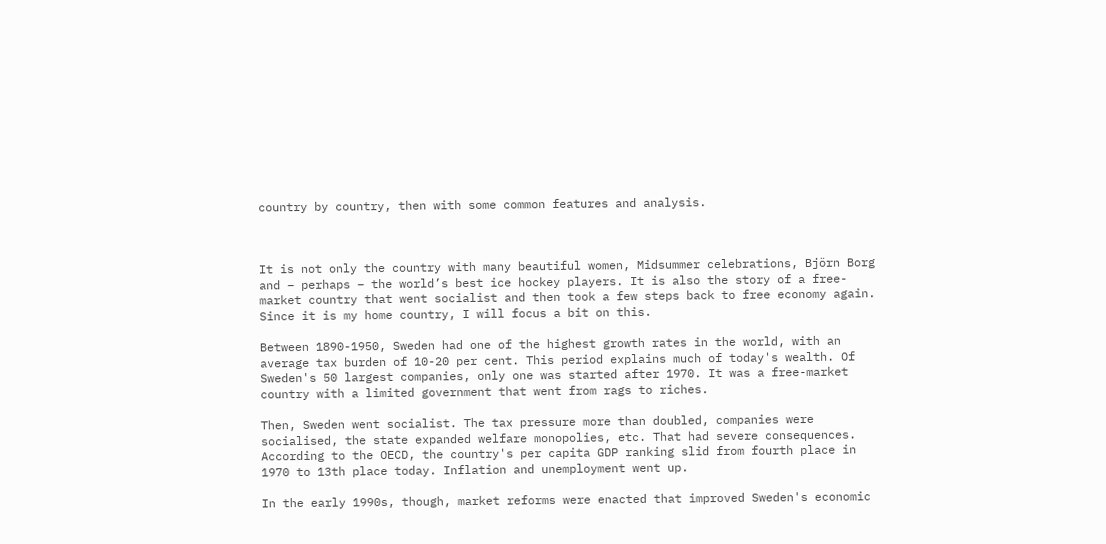country by country, then with some common features and analysis.



It is not only the country with many beautiful women, Midsummer celebrations, Björn Borg and – perhaps – the world’s best ice hockey players. It is also the story of a free-market country that went socialist and then took a few steps back to free economy again. Since it is my home country, I will focus a bit on this.

Between 1890-1950, Sweden had one of the highest growth rates in the world, with an average tax burden of 10-20 per cent. This period explains much of today's wealth. Of Sweden's 50 largest companies, only one was started after 1970. It was a free-market country with a limited government that went from rags to riches.

Then, Sweden went socialist. The tax pressure more than doubled, companies were socialised, the state expanded welfare monopolies, etc. That had severe consequences. According to the OECD, the country's per capita GDP ranking slid from fourth place in 1970 to 13th place today. Inflation and unemployment went up.

In the early 1990s, though, market reforms were enacted that improved Sweden's economic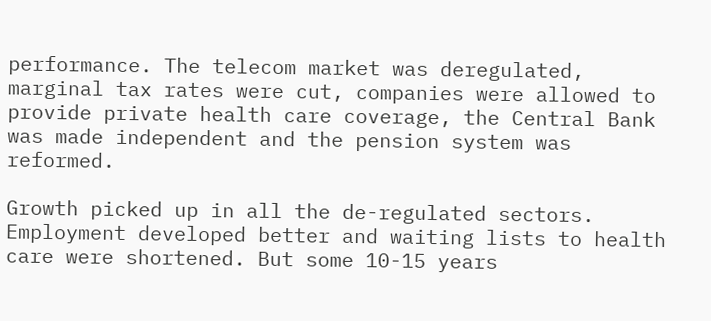performance. The telecom market was deregulated, marginal tax rates were cut, companies were allowed to provide private health care coverage, the Central Bank was made independent and the pension system was reformed.

Growth picked up in all the de-regulated sectors. Employment developed better and waiting lists to health care were shortened. But some 10-15 years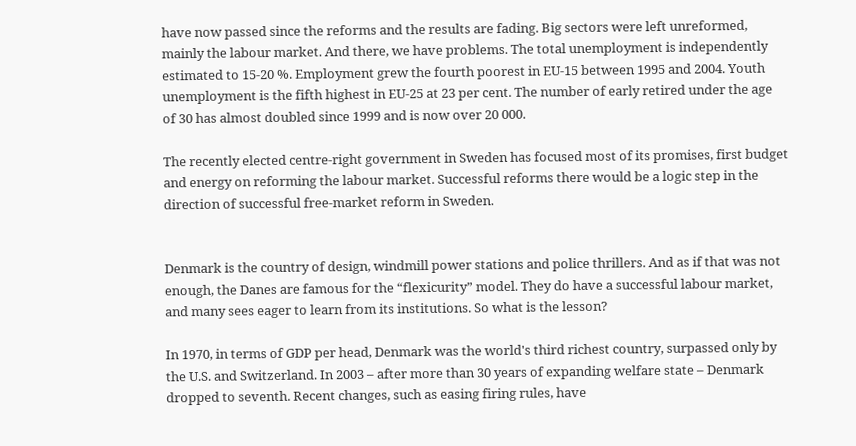have now passed since the reforms and the results are fading. Big sectors were left unreformed, mainly the labour market. And there, we have problems. The total unemployment is independently estimated to 15-20 %. Employment grew the fourth poorest in EU-15 between 1995 and 2004. Youth unemployment is the fifth highest in EU-25 at 23 per cent. The number of early retired under the age of 30 has almost doubled since 1999 and is now over 20 000.

The recently elected centre-right government in Sweden has focused most of its promises, first budget and energy on reforming the labour market. Successful reforms there would be a logic step in the direction of successful free-market reform in Sweden.


Denmark is the country of design, windmill power stations and police thrillers. And as if that was not enough, the Danes are famous for the “flexicurity” model. They do have a successful labour market, and many sees eager to learn from its institutions. So what is the lesson?

In 1970, in terms of GDP per head, Denmark was the world's third richest country, surpassed only by the U.S. and Switzerland. In 2003 – after more than 30 years of expanding welfare state – Denmark dropped to seventh. Recent changes, such as easing firing rules, have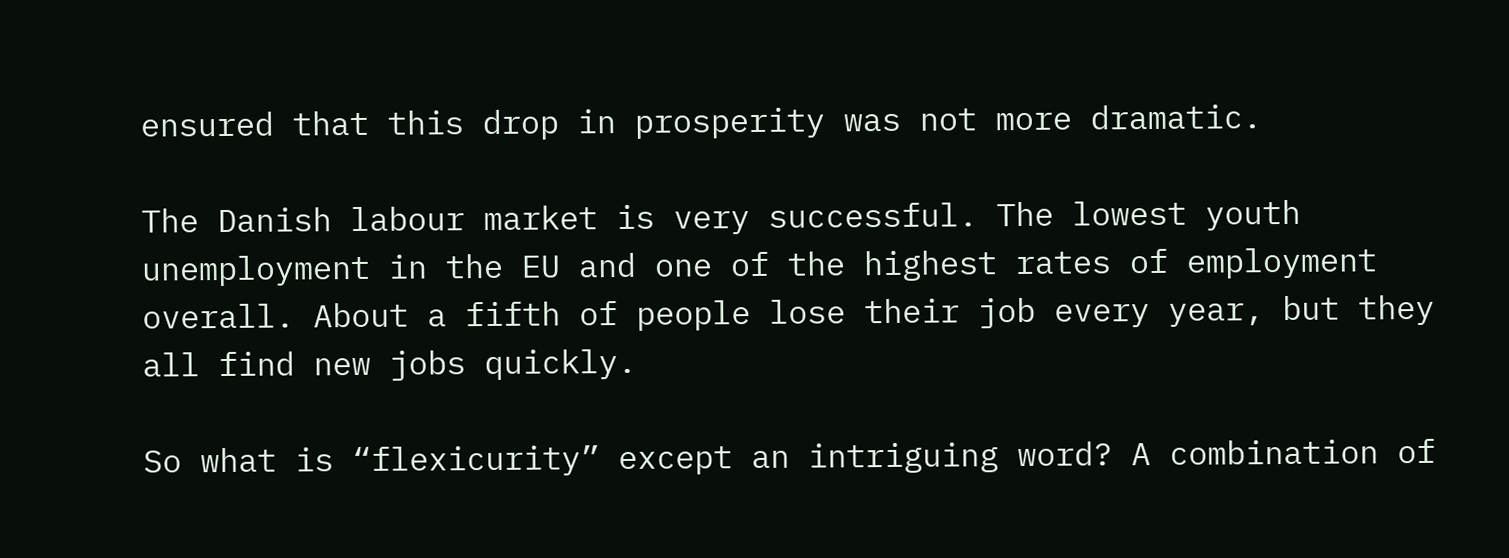ensured that this drop in prosperity was not more dramatic.

The Danish labour market is very successful. The lowest youth unemployment in the EU and one of the highest rates of employment overall. About a fifth of people lose their job every year, but they all find new jobs quickly.

So what is “flexicurity” except an intriguing word? A combination of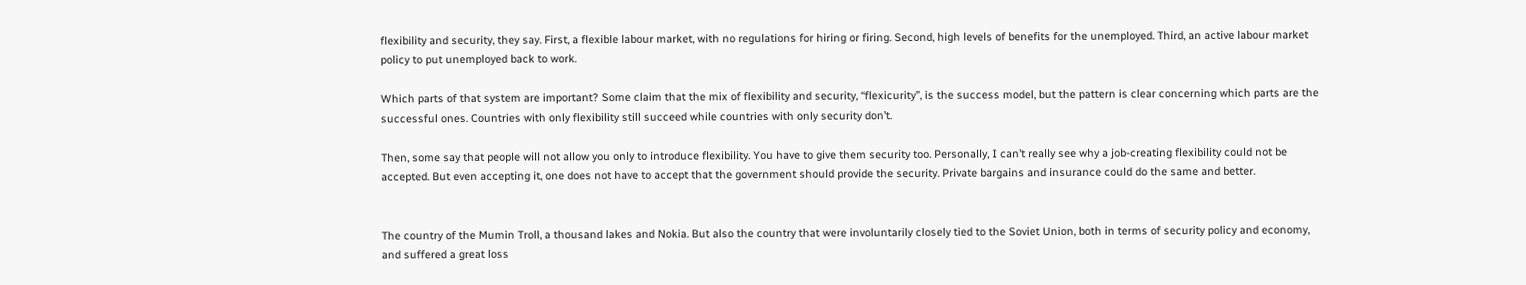flexibility and security, they say. First, a flexible labour market, with no regulations for hiring or firing. Second, high levels of benefits for the unemployed. Third, an active labour market policy to put unemployed back to work.

Which parts of that system are important? Some claim that the mix of flexibility and security, “flexicurity”, is the success model, but the pattern is clear concerning which parts are the successful ones. Countries with only flexibility still succeed while countries with only security don’t.

Then, some say that people will not allow you only to introduce flexibility. You have to give them security too. Personally, I can’t really see why a job-creating flexibility could not be accepted. But even accepting it, one does not have to accept that the government should provide the security. Private bargains and insurance could do the same and better.


The country of the Mumin Troll, a thousand lakes and Nokia. But also the country that were involuntarily closely tied to the Soviet Union, both in terms of security policy and economy, and suffered a great loss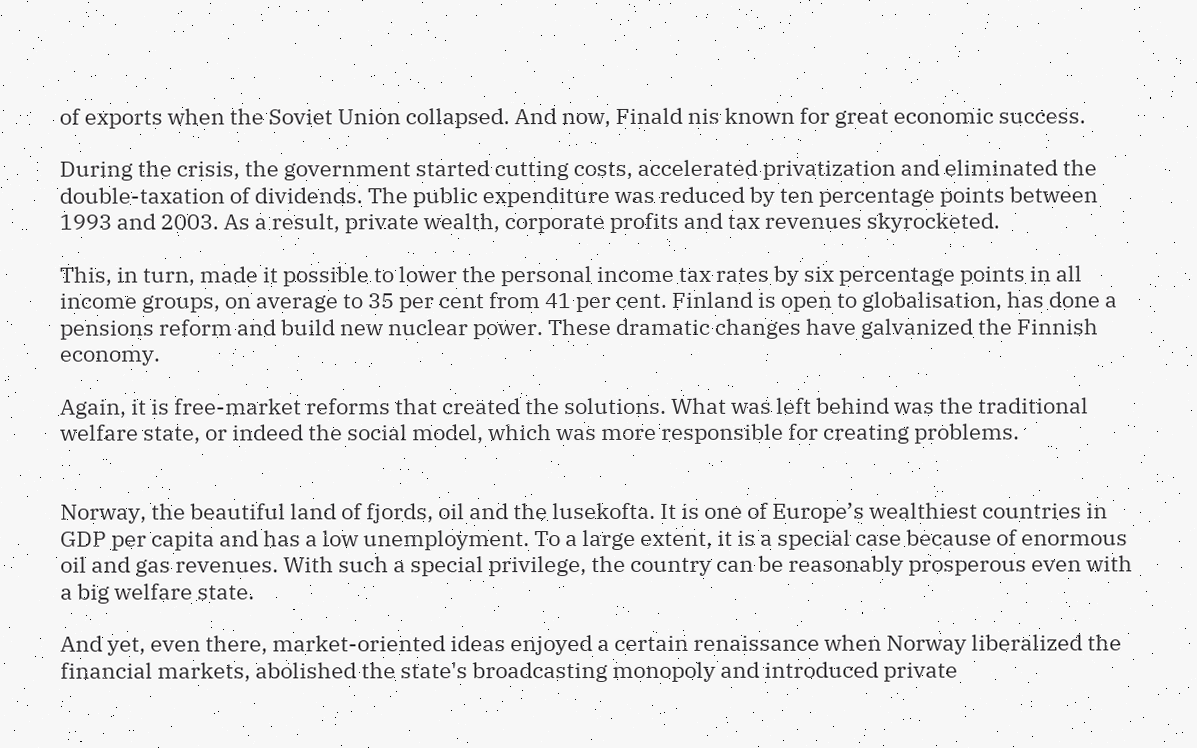of exports when the Soviet Union collapsed. And now, Finald nis known for great economic success.

During the crisis, the government started cutting costs, accelerated privatization and eliminated the double-taxation of dividends. The public expenditure was reduced by ten percentage points between 1993 and 2003. As a result, private wealth, corporate profits and tax revenues skyrocketed.

This, in turn, made it possible to lower the personal income tax rates by six percentage points in all income groups, on average to 35 per cent from 41 per cent. Finland is open to globalisation, has done a pensions reform and build new nuclear power. These dramatic changes have galvanized the Finnish economy.

Again, it is free-market reforms that created the solutions. What was left behind was the traditional welfare state, or indeed the social model, which was more responsible for creating problems.


Norway, the beautiful land of fjords, oil and the lusekofta. It is one of Europe’s wealthiest countries in GDP per capita and has a low unemployment. To a large extent, it is a special case because of enormous oil and gas revenues. With such a special privilege, the country can be reasonably prosperous even with a big welfare state.

And yet, even there, market-oriented ideas enjoyed a certain renaissance when Norway liberalized the financial markets, abolished the state's broadcasting monopoly and introduced private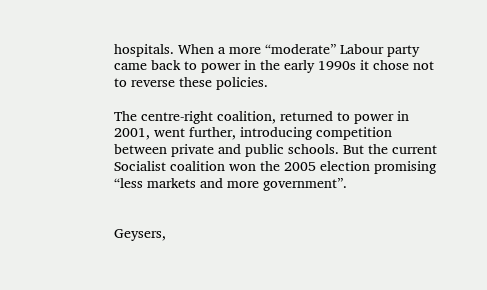hospitals. When a more “moderate” Labour party came back to power in the early 1990s it chose not to reverse these policies.

The centre-right coalition, returned to power in 2001, went further, introducing competition between private and public schools. But the current Socialist coalition won the 2005 election promising “less markets and more government”.


Geysers,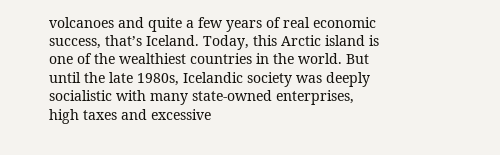volcanoes and quite a few years of real economic success, that’s Iceland. Today, this Arctic island is one of the wealthiest countries in the world. But until the late 1980s, Icelandic society was deeply socialistic with many state-owned enterprises, high taxes and excessive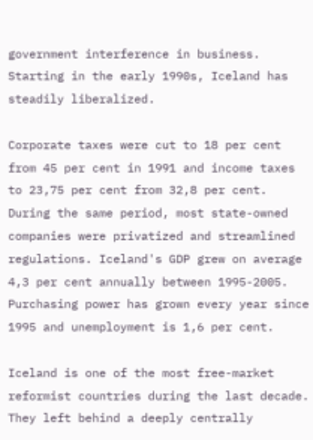government interference in business. Starting in the early 1990s, Iceland has steadily liberalized.

Corporate taxes were cut to 18 per cent from 45 per cent in 1991 and income taxes to 23,75 per cent from 32,8 per cent. During the same period, most state-owned companies were privatized and streamlined regulations. Iceland's GDP grew on average 4,3 per cent annually between 1995-2005. Purchasing power has grown every year since 1995 and unemployment is 1,6 per cent.

Iceland is one of the most free-market reformist countries during the last decade. They left behind a deeply centrally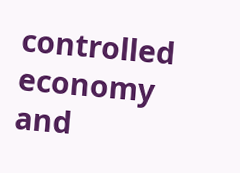controlled economy and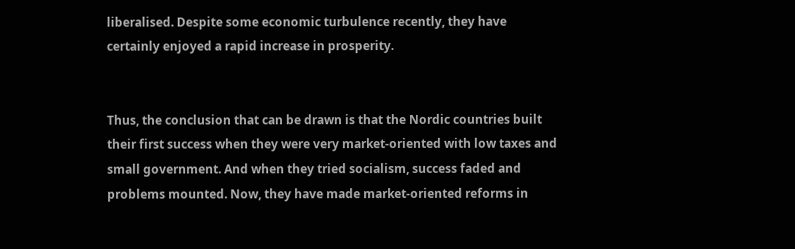liberalised. Despite some economic turbulence recently, they have certainly enjoyed a rapid increase in prosperity.


Thus, the conclusion that can be drawn is that the Nordic countries built their first success when they were very market-oriented with low taxes and small government. And when they tried socialism, success faded and problems mounted. Now, they have made market-oriented reforms in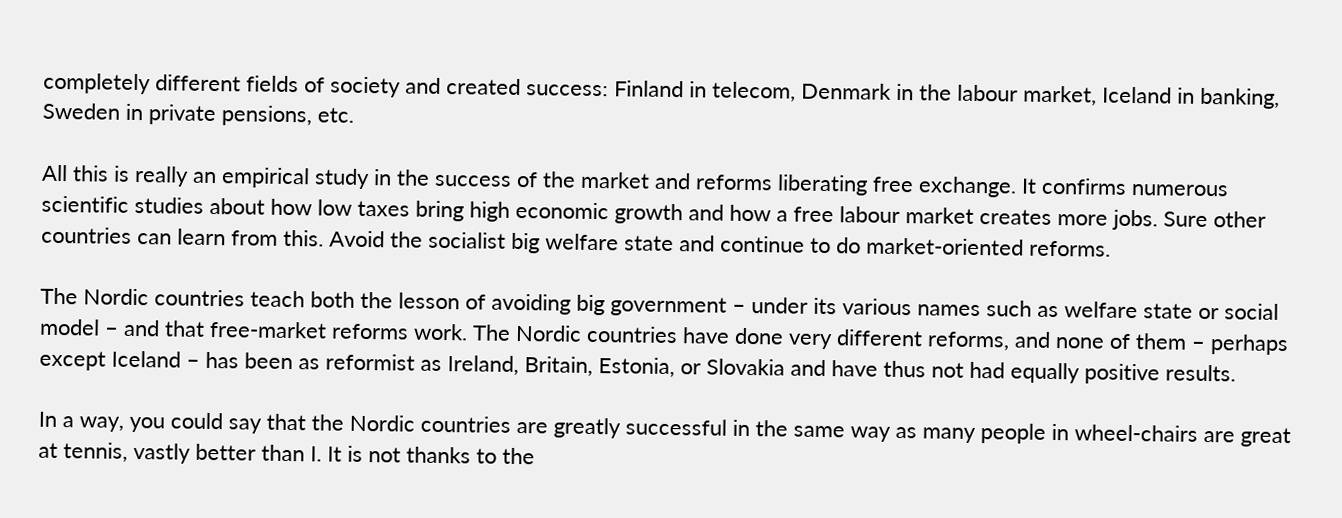completely different fields of society and created success: Finland in telecom, Denmark in the labour market, Iceland in banking, Sweden in private pensions, etc.

All this is really an empirical study in the success of the market and reforms liberating free exchange. It confirms numerous scientific studies about how low taxes bring high economic growth and how a free labour market creates more jobs. Sure other countries can learn from this. Avoid the socialist big welfare state and continue to do market-oriented reforms.

The Nordic countries teach both the lesson of avoiding big government – under its various names such as welfare state or social model – and that free-market reforms work. The Nordic countries have done very different reforms, and none of them – perhaps except Iceland – has been as reformist as Ireland, Britain, Estonia, or Slovakia and have thus not had equally positive results.

In a way, you could say that the Nordic countries are greatly successful in the same way as many people in wheel-chairs are great at tennis, vastly better than I. It is not thanks to the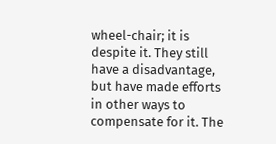wheel-chair; it is despite it. They still have a disadvantage, but have made efforts in other ways to compensate for it. The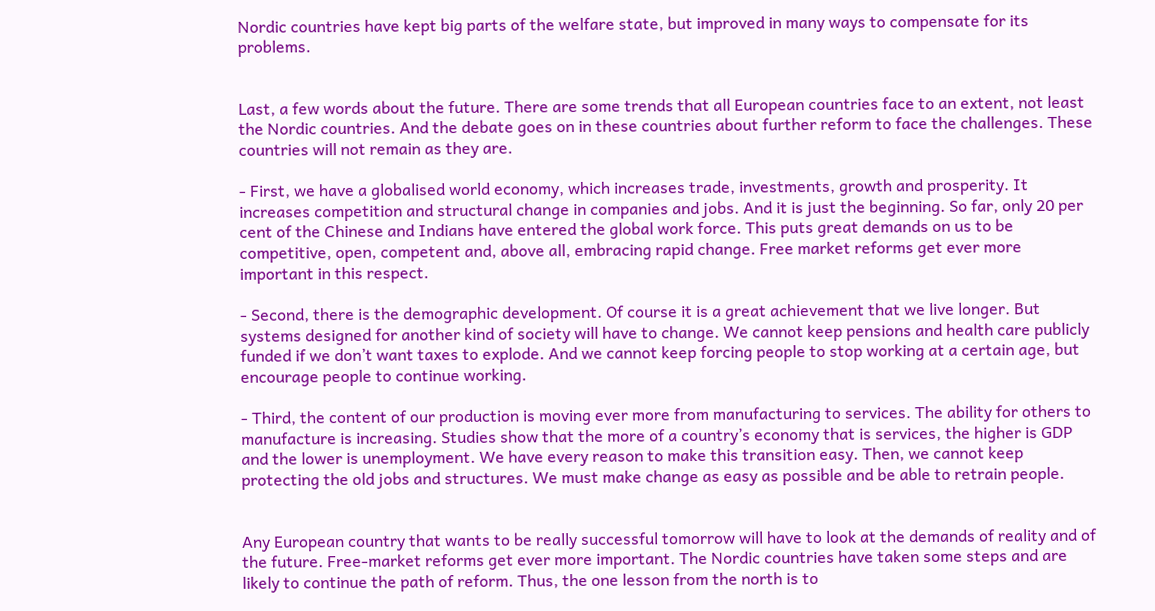Nordic countries have kept big parts of the welfare state, but improved in many ways to compensate for its problems.


Last, a few words about the future. There are some trends that all European countries face to an extent, not least the Nordic countries. And the debate goes on in these countries about further reform to face the challenges. These countries will not remain as they are.

- First, we have a globalised world economy, which increases trade, investments, growth and prosperity. It increases competition and structural change in companies and jobs. And it is just the beginning. So far, only 20 per cent of the Chinese and Indians have entered the global work force. This puts great demands on us to be competitive, open, competent and, above all, embracing rapid change. Free market reforms get ever more important in this respect.

- Second, there is the demographic development. Of course it is a great achievement that we live longer. But systems designed for another kind of society will have to change. We cannot keep pensions and health care publicly funded if we don’t want taxes to explode. And we cannot keep forcing people to stop working at a certain age, but encourage people to continue working.

- Third, the content of our production is moving ever more from manufacturing to services. The ability for others to manufacture is increasing. Studies show that the more of a country’s economy that is services, the higher is GDP and the lower is unemployment. We have every reason to make this transition easy. Then, we cannot keep protecting the old jobs and structures. We must make change as easy as possible and be able to retrain people.


Any European country that wants to be really successful tomorrow will have to look at the demands of reality and of the future. Free-market reforms get ever more important. The Nordic countries have taken some steps and are likely to continue the path of reform. Thus, the one lesson from the north is to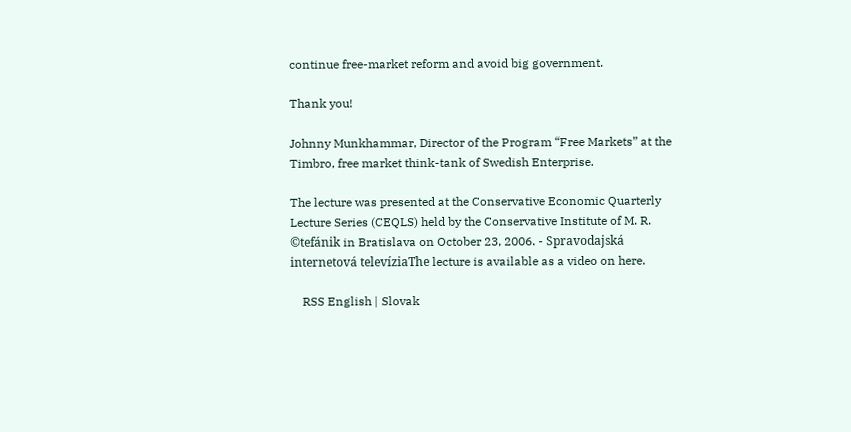continue free-market reform and avoid big government.

Thank you!

Johnny Munkhammar, Director of the Program “Free Markets” at the Timbro, free market think-tank of Swedish Enterprise.

The lecture was presented at the Conservative Economic Quarterly Lecture Series (CEQLS) held by the Conservative Institute of M. R. ©tefánik in Bratislava on October 23, 2006. - Spravodajská internetová televíziaThe lecture is available as a video on here.

    RSS English | Slovak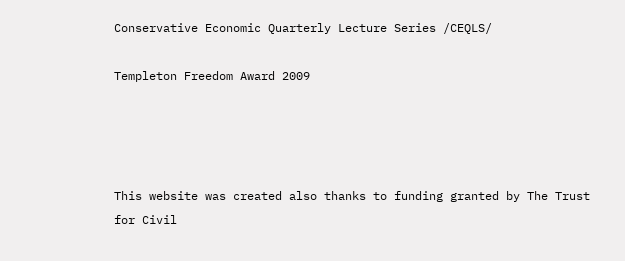Conservative Economic Quarterly Lecture Series /CEQLS/

Templeton Freedom Award 2009




This website was created also thanks to funding granted by The Trust for Civil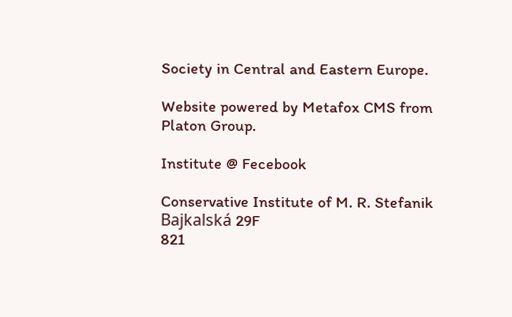Society in Central and Eastern Europe.

Website powered by Metafox CMS from Platon Group.

Institute @ Fecebook

Conservative Institute of M. R. Stefanik
Bajkalská 29F
821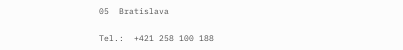05  Bratislava

Tel.:  +421 258 100 188